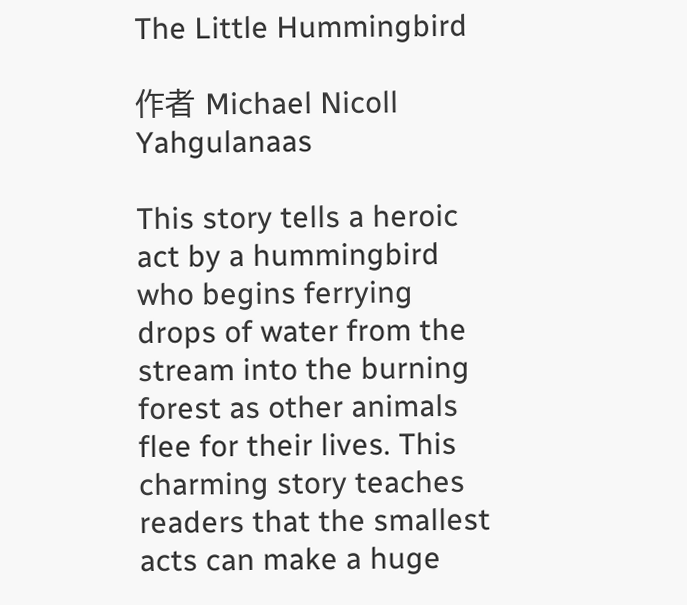The Little Hummingbird

作者 Michael Nicoll Yahgulanaas

This story tells a heroic act by a hummingbird who begins ferrying drops of water from the stream into the burning forest as other animals flee for their lives. This charming story teaches readers that the smallest acts can make a huge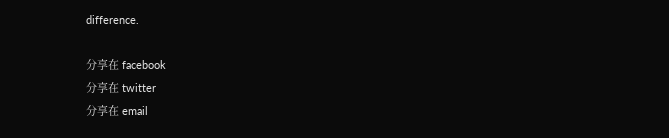difference.

分享在 facebook
分享在 twitter
分享在 email